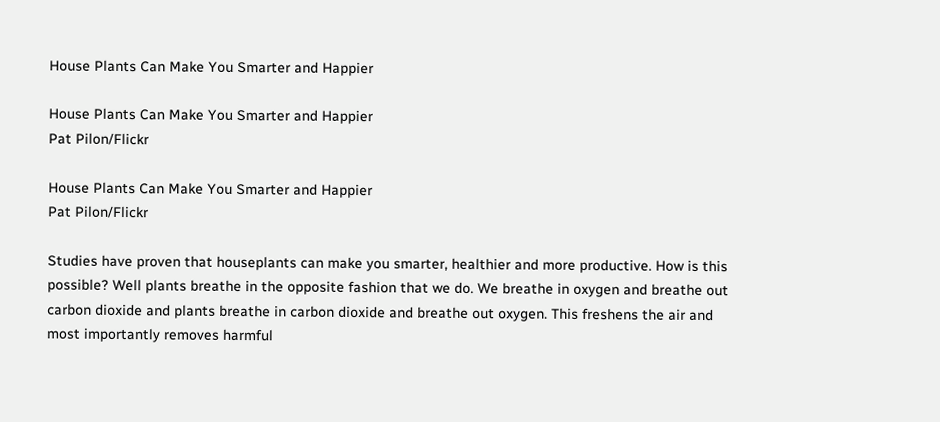House Plants Can Make You Smarter and Happier

House Plants Can Make You Smarter and Happier
Pat Pilon/Flickr

House Plants Can Make You Smarter and Happier
Pat Pilon/Flickr

Studies have proven that houseplants can make you smarter, healthier and more productive. How is this possible? Well plants breathe in the opposite fashion that we do. We breathe in oxygen and breathe out carbon dioxide and plants breathe in carbon dioxide and breathe out oxygen. This freshens the air and most importantly removes harmful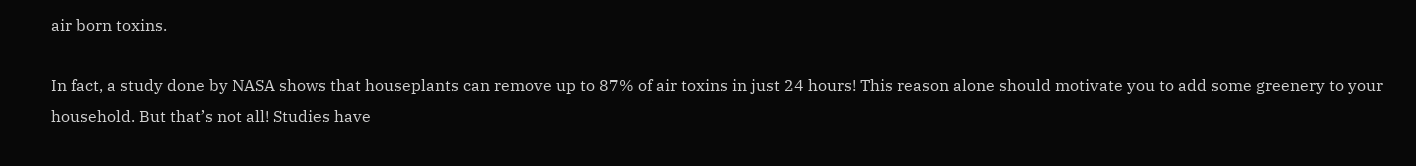air born toxins.

In fact, a study done by NASA shows that houseplants can remove up to 87% of air toxins in just 24 hours! This reason alone should motivate you to add some greenery to your household. But that’s not all! Studies have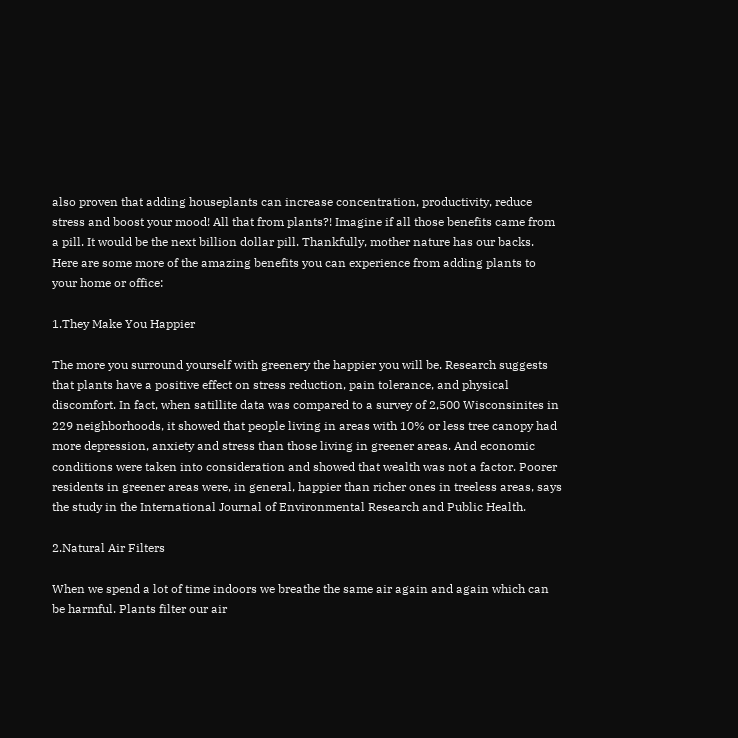also proven that adding houseplants can increase concentration, productivity, reduce stress and boost your mood! All that from plants?! Imagine if all those benefits came from a pill. It would be the next billion dollar pill. Thankfully, mother nature has our backs. Here are some more of the amazing benefits you can experience from adding plants to your home or office:

1.They Make You Happier

The more you surround yourself with greenery the happier you will be. Research suggests that plants have a positive effect on stress reduction, pain tolerance, and physical discomfort. In fact, when satillite data was compared to a survey of 2,500 Wisconsinites in 229 neighborhoods, it showed that people living in areas with 10% or less tree canopy had more depression, anxiety and stress than those living in greener areas. And economic conditions were taken into consideration and showed that wealth was not a factor. Poorer residents in greener areas were, in general, happier than richer ones in treeless areas, says the study in the International Journal of Environmental Research and Public Health.

2.Natural Air Filters

When we spend a lot of time indoors we breathe the same air again and again which can be harmful. Plants filter our air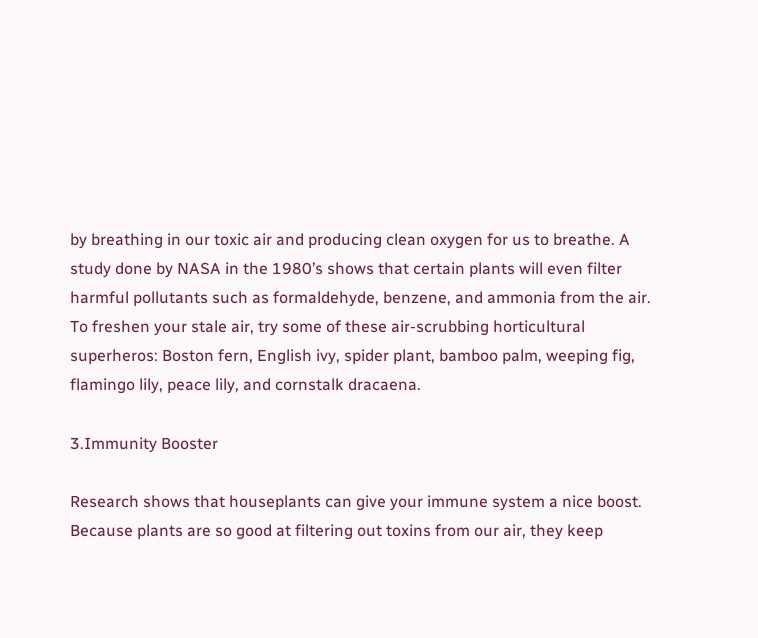by breathing in our toxic air and producing clean oxygen for us to breathe. A study done by NASA in the 1980’s shows that certain plants will even filter harmful pollutants such as formaldehyde, benzene, and ammonia from the air. To freshen your stale air, try some of these air-scrubbing horticultural superheros: Boston fern, English ivy, spider plant, bamboo palm, weeping fig, flamingo lily, peace lily, and cornstalk dracaena.

3.Immunity Booster

Research shows that houseplants can give your immune system a nice boost. Because plants are so good at filtering out toxins from our air, they keep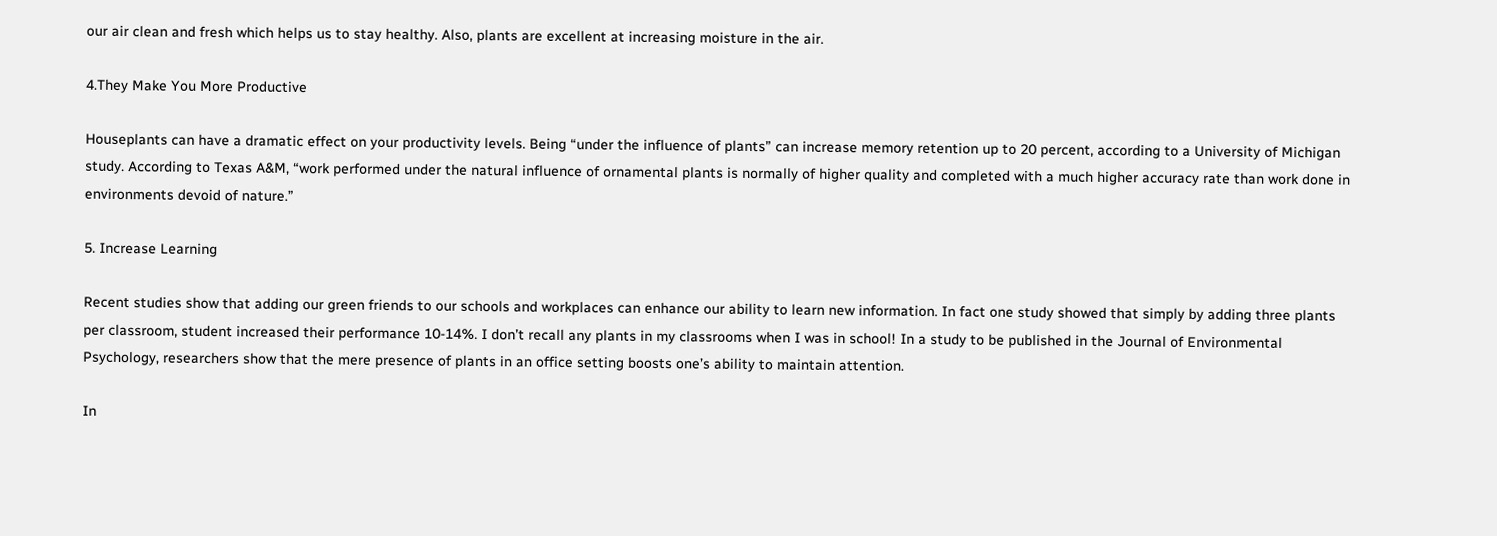our air clean and fresh which helps us to stay healthy. Also, plants are excellent at increasing moisture in the air.

4.They Make You More Productive

Houseplants can have a dramatic effect on your productivity levels. Being “under the influence of plants” can increase memory retention up to 20 percent, according to a University of Michigan study. According to Texas A&M, “work performed under the natural influence of ornamental plants is normally of higher quality and completed with a much higher accuracy rate than work done in environments devoid of nature.”

5. Increase Learning

Recent studies show that adding our green friends to our schools and workplaces can enhance our ability to learn new information. In fact one study showed that simply by adding three plants per classroom, student increased their performance 10-14%. I don’t recall any plants in my classrooms when I was in school! In a study to be published in the Journal of Environmental Psychology, researchers show that the mere presence of plants in an office setting boosts one’s ability to maintain attention.

In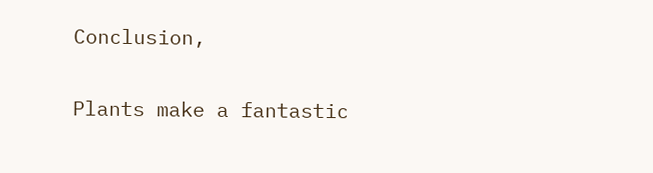Conclusion,

Plants make a fantastic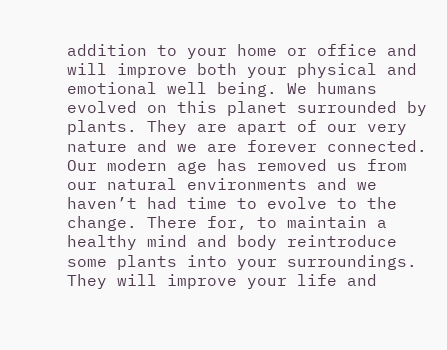addition to your home or office and will improve both your physical and emotional well being. We humans evolved on this planet surrounded by plants. They are apart of our very nature and we are forever connected. Our modern age has removed us from our natural environments and we haven’t had time to evolve to the change. There for, to maintain a healthy mind and body reintroduce some plants into your surroundings. They will improve your life and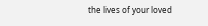the lives of your loved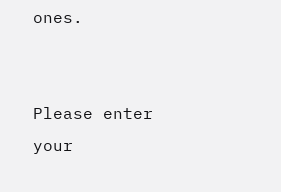ones.


Please enter your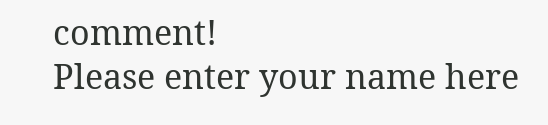comment!
Please enter your name here